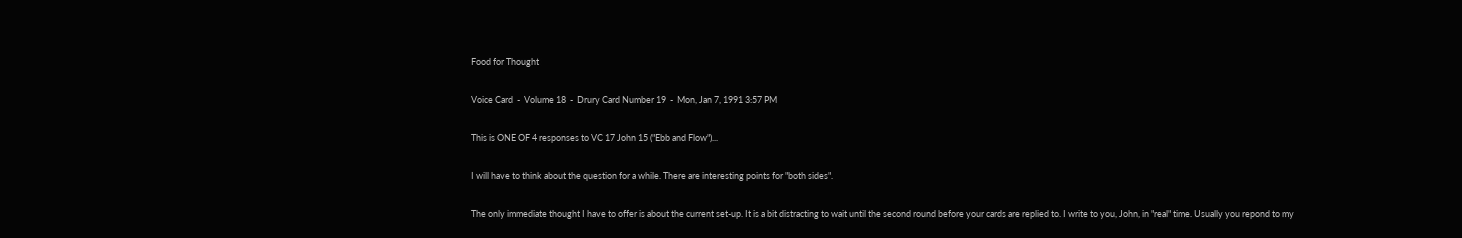Food for Thought

Voice Card  -  Volume 18  -  Drury Card Number 19  -  Mon, Jan 7, 1991 3:57 PM

This is ONE OF 4 responses to VC 17 John 15 ("Ebb and Flow")...

I will have to think about the question for a while. There are interesting points for "both sides".

The only immediate thought I have to offer is about the current set-up. It is a bit distracting to wait until the second round before your cards are replied to. I write to you, John, in "real" time. Usually you repond to my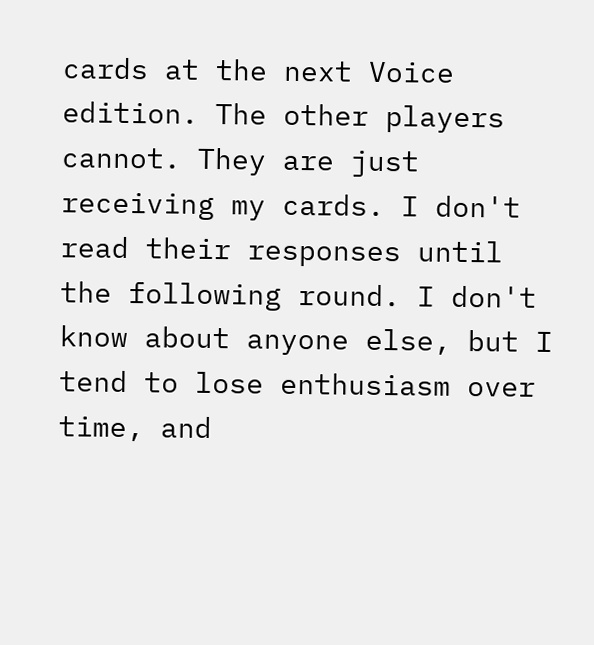cards at the next Voice edition. The other players cannot. They are just receiving my cards. I don't read their responses until the following round. I don't know about anyone else, but I tend to lose enthusiasm over time, and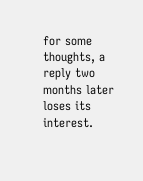for some thoughts, a reply two months later loses its interest.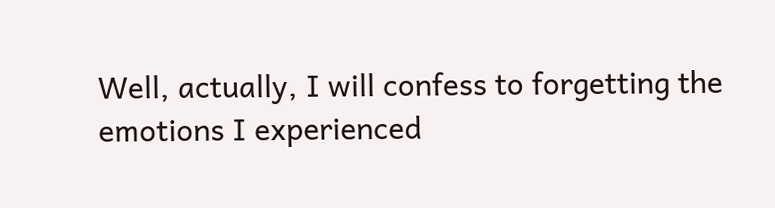Well, actually, I will confess to forgetting the emotions I experienced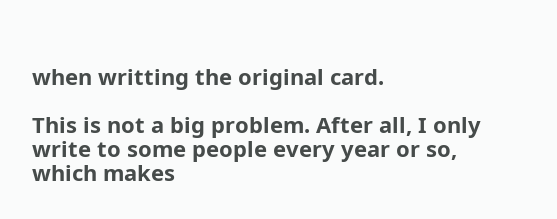when writting the original card.

This is not a big problem. After all, I only write to some people every year or so, which makes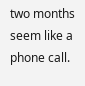two months seem like a phone call.